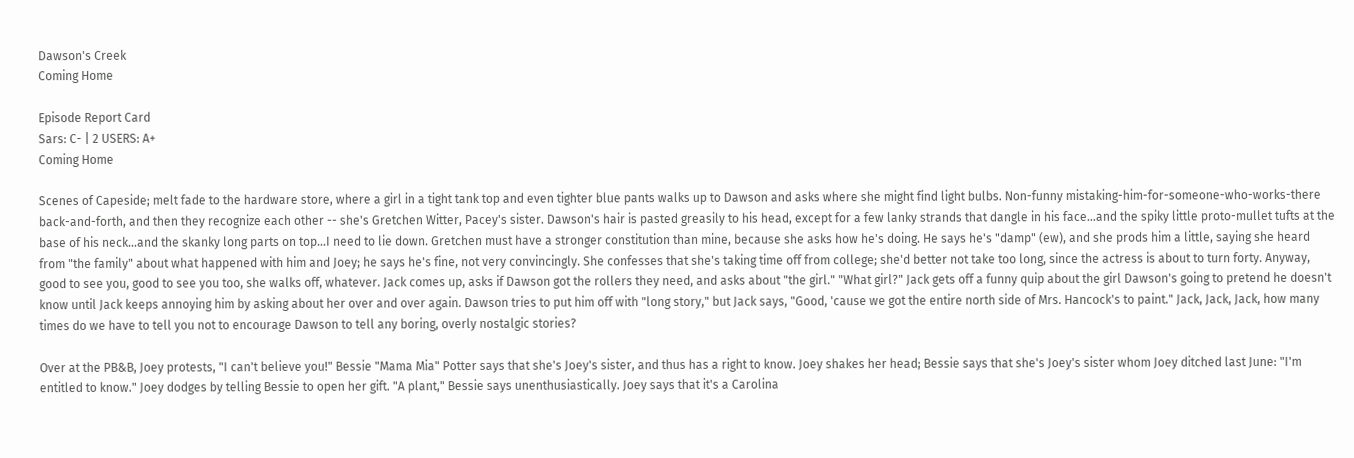Dawson's Creek
Coming Home

Episode Report Card
Sars: C- | 2 USERS: A+
Coming Home

Scenes of Capeside; melt fade to the hardware store, where a girl in a tight tank top and even tighter blue pants walks up to Dawson and asks where she might find light bulbs. Non-funny mistaking-him-for-someone-who-works-there back-and-forth, and then they recognize each other -- she's Gretchen Witter, Pacey's sister. Dawson's hair is pasted greasily to his head, except for a few lanky strands that dangle in his face…and the spiky little proto-mullet tufts at the base of his neck…and the skanky long parts on top…I need to lie down. Gretchen must have a stronger constitution than mine, because she asks how he's doing. He says he's "damp" (ew), and she prods him a little, saying she heard from "the family" about what happened with him and Joey; he says he's fine, not very convincingly. She confesses that she's taking time off from college; she'd better not take too long, since the actress is about to turn forty. Anyway, good to see you, good to see you too, she walks off, whatever. Jack comes up, asks if Dawson got the rollers they need, and asks about "the girl." "What girl?" Jack gets off a funny quip about the girl Dawson's going to pretend he doesn't know until Jack keeps annoying him by asking about her over and over again. Dawson tries to put him off with "long story," but Jack says, "Good, 'cause we got the entire north side of Mrs. Hancock's to paint." Jack, Jack, Jack, how many times do we have to tell you not to encourage Dawson to tell any boring, overly nostalgic stories?

Over at the PB&B, Joey protests, "I can't believe you!" Bessie "Mama Mia" Potter says that she's Joey's sister, and thus has a right to know. Joey shakes her head; Bessie says that she's Joey's sister whom Joey ditched last June: "I'm entitled to know." Joey dodges by telling Bessie to open her gift. "A plant," Bessie says unenthusiastically. Joey says that it's a Carolina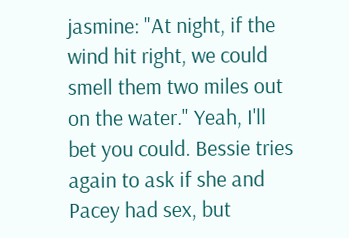jasmine: "At night, if the wind hit right, we could smell them two miles out on the water." Yeah, I'll bet you could. Bessie tries again to ask if she and Pacey had sex, but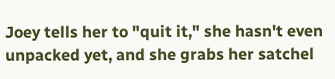Joey tells her to "quit it," she hasn't even unpacked yet, and she grabs her satchel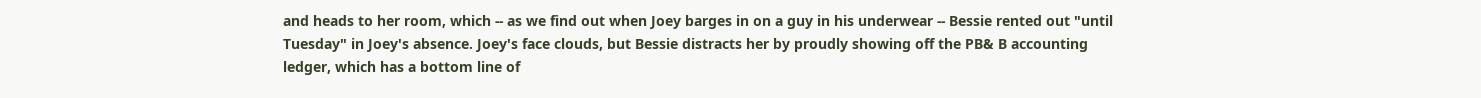and heads to her room, which -- as we find out when Joey barges in on a guy in his underwear -- Bessie rented out "until Tuesday" in Joey's absence. Joey's face clouds, but Bessie distracts her by proudly showing off the PB& B accounting ledger, which has a bottom line of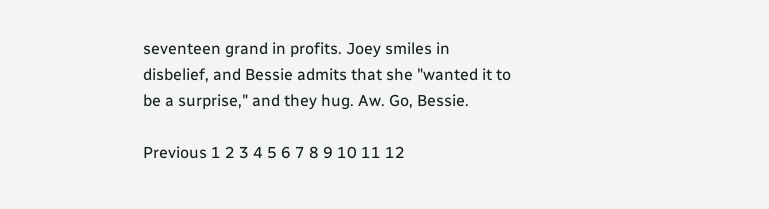seventeen grand in profits. Joey smiles in disbelief, and Bessie admits that she "wanted it to be a surprise," and they hug. Aw. Go, Bessie.

Previous 1 2 3 4 5 6 7 8 9 10 11 12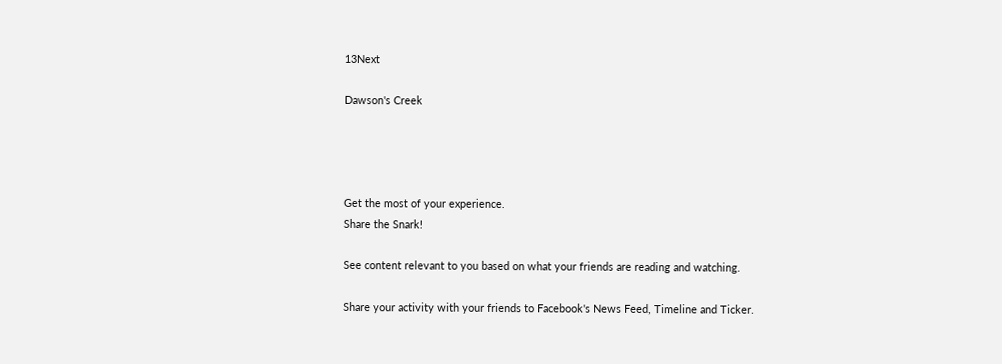13Next

Dawson's Creek




Get the most of your experience.
Share the Snark!

See content relevant to you based on what your friends are reading and watching.

Share your activity with your friends to Facebook's News Feed, Timeline and Ticker.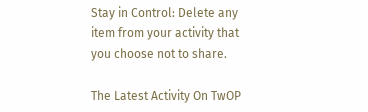Stay in Control: Delete any item from your activity that you choose not to share.

The Latest Activity On TwOP